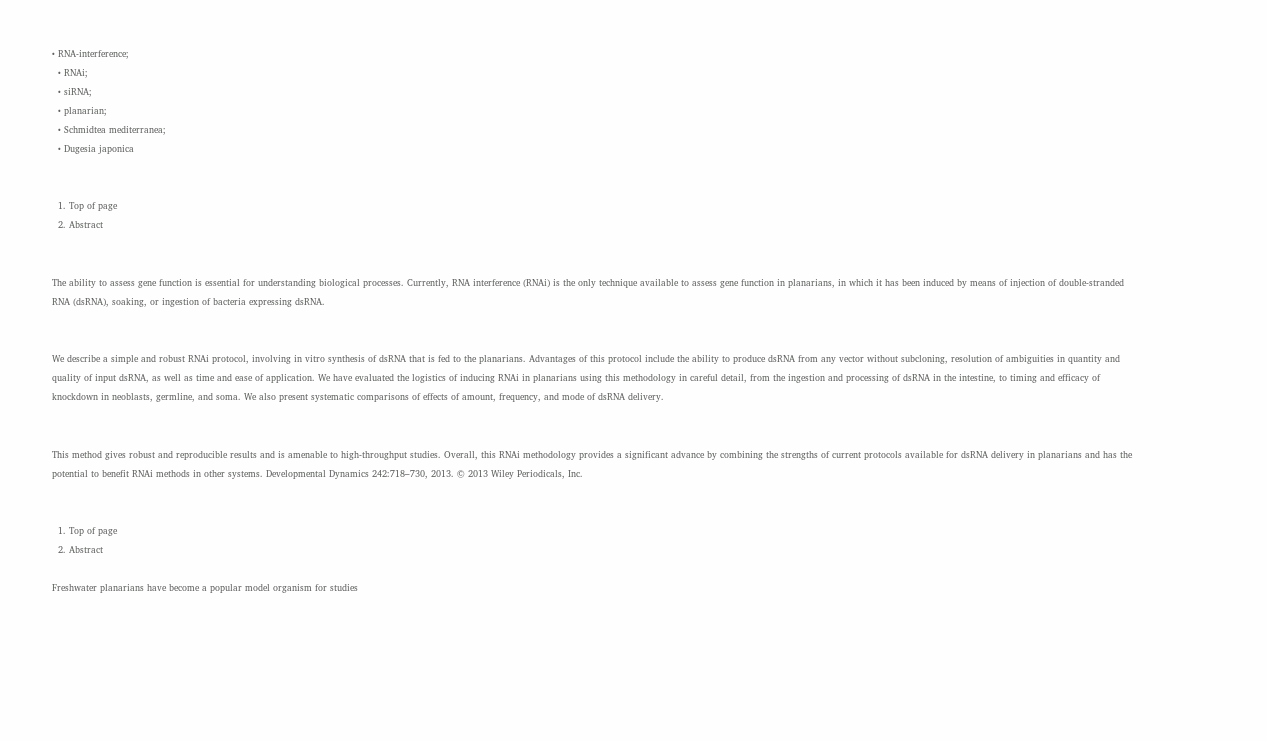• RNA-interference;
  • RNAi;
  • siRNA;
  • planarian;
  • Schmidtea mediterranea;
  • Dugesia japonica


  1. Top of page
  2. Abstract


The ability to assess gene function is essential for understanding biological processes. Currently, RNA interference (RNAi) is the only technique available to assess gene function in planarians, in which it has been induced by means of injection of double-stranded RNA (dsRNA), soaking, or ingestion of bacteria expressing dsRNA.


We describe a simple and robust RNAi protocol, involving in vitro synthesis of dsRNA that is fed to the planarians. Advantages of this protocol include the ability to produce dsRNA from any vector without subcloning, resolution of ambiguities in quantity and quality of input dsRNA, as well as time and ease of application. We have evaluated the logistics of inducing RNAi in planarians using this methodology in careful detail, from the ingestion and processing of dsRNA in the intestine, to timing and efficacy of knockdown in neoblasts, germline, and soma. We also present systematic comparisons of effects of amount, frequency, and mode of dsRNA delivery.


This method gives robust and reproducible results and is amenable to high-throughput studies. Overall, this RNAi methodology provides a significant advance by combining the strengths of current protocols available for dsRNA delivery in planarians and has the potential to benefit RNAi methods in other systems. Developmental Dynamics 242:718–730, 2013. © 2013 Wiley Periodicals, Inc.


  1. Top of page
  2. Abstract

Freshwater planarians have become a popular model organism for studies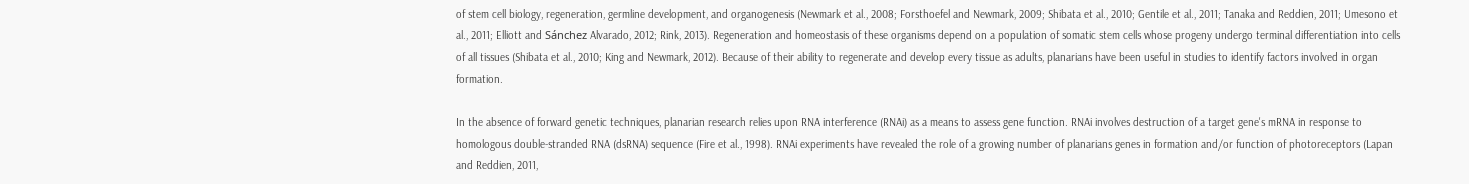of stem cell biology, regeneration, germline development, and organogenesis (Newmark et al., 2008; Forsthoefel and Newmark, 2009; Shibata et al., 2010; Gentile et al., 2011; Tanaka and Reddien, 2011; Umesono et al., 2011; Elliott and Sánchez Alvarado, 2012; Rink, 2013). Regeneration and homeostasis of these organisms depend on a population of somatic stem cells whose progeny undergo terminal differentiation into cells of all tissues (Shibata et al., 2010; King and Newmark, 2012). Because of their ability to regenerate and develop every tissue as adults, planarians have been useful in studies to identify factors involved in organ formation.

In the absence of forward genetic techniques, planarian research relies upon RNA interference (RNAi) as a means to assess gene function. RNAi involves destruction of a target gene's mRNA in response to homologous double-stranded RNA (dsRNA) sequence (Fire et al., 1998). RNAi experiments have revealed the role of a growing number of planarians genes in formation and/or function of photoreceptors (Lapan and Reddien, 2011,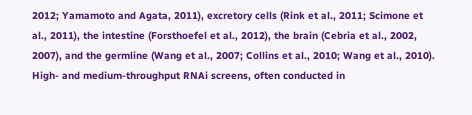2012; Yamamoto and Agata, 2011), excretory cells (Rink et al., 2011; Scimone et al., 2011), the intestine (Forsthoefel et al., 2012), the brain (Cebria et al., 2002, 2007), and the germline (Wang et al., 2007; Collins et al., 2010; Wang et al., 2010). High- and medium-throughput RNAi screens, often conducted in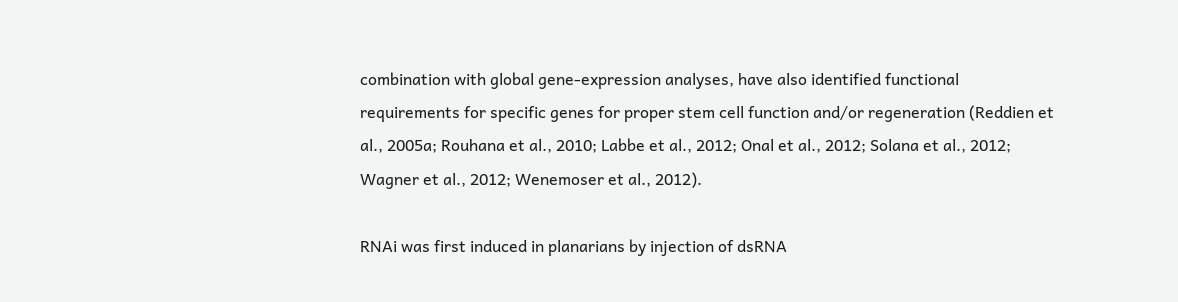combination with global gene-expression analyses, have also identified functional requirements for specific genes for proper stem cell function and/or regeneration (Reddien et al., 2005a; Rouhana et al., 2010; Labbe et al., 2012; Onal et al., 2012; Solana et al., 2012; Wagner et al., 2012; Wenemoser et al., 2012).

RNAi was first induced in planarians by injection of dsRNA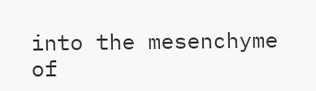into the mesenchyme of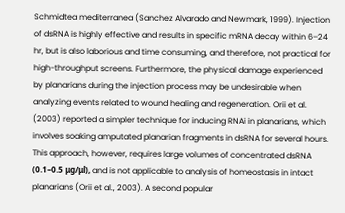Schmidtea mediterranea (Sanchez Alvarado and Newmark, 1999). Injection of dsRNA is highly effective and results in specific mRNA decay within 6–24 hr, but is also laborious and time consuming, and therefore, not practical for high-throughput screens. Furthermore, the physical damage experienced by planarians during the injection process may be undesirable when analyzing events related to wound healing and regeneration. Orii et al. (2003) reported a simpler technique for inducing RNAi in planarians, which involves soaking amputated planarian fragments in dsRNA for several hours. This approach, however, requires large volumes of concentrated dsRNA (0.1–0.5 μg/μl), and is not applicable to analysis of homeostasis in intact planarians (Orii et al., 2003). A second popular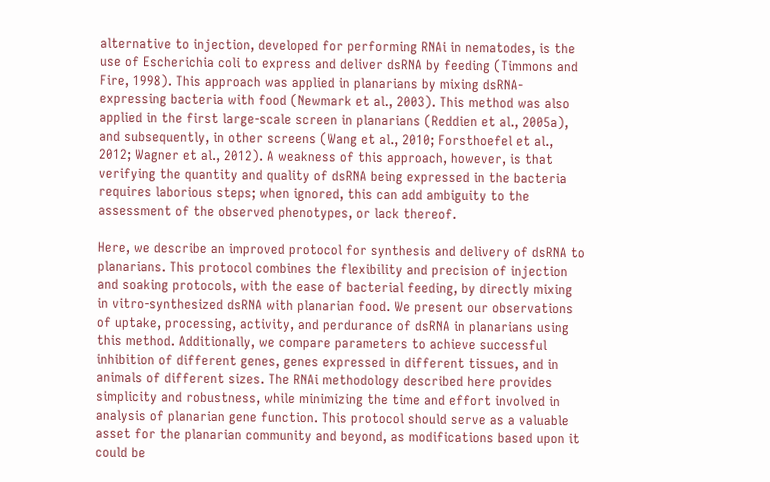alternative to injection, developed for performing RNAi in nematodes, is the use of Escherichia coli to express and deliver dsRNA by feeding (Timmons and Fire, 1998). This approach was applied in planarians by mixing dsRNA-expressing bacteria with food (Newmark et al., 2003). This method was also applied in the first large-scale screen in planarians (Reddien et al., 2005a), and subsequently, in other screens (Wang et al., 2010; Forsthoefel et al., 2012; Wagner et al., 2012). A weakness of this approach, however, is that verifying the quantity and quality of dsRNA being expressed in the bacteria requires laborious steps; when ignored, this can add ambiguity to the assessment of the observed phenotypes, or lack thereof.

Here, we describe an improved protocol for synthesis and delivery of dsRNA to planarians. This protocol combines the flexibility and precision of injection and soaking protocols, with the ease of bacterial feeding, by directly mixing in vitro-synthesized dsRNA with planarian food. We present our observations of uptake, processing, activity, and perdurance of dsRNA in planarians using this method. Additionally, we compare parameters to achieve successful inhibition of different genes, genes expressed in different tissues, and in animals of different sizes. The RNAi methodology described here provides simplicity and robustness, while minimizing the time and effort involved in analysis of planarian gene function. This protocol should serve as a valuable asset for the planarian community and beyond, as modifications based upon it could be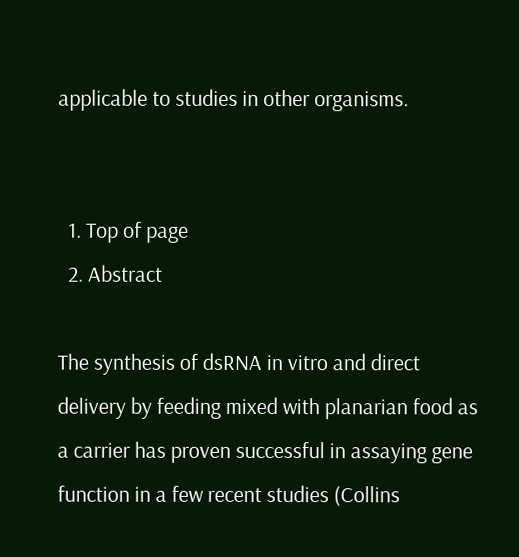applicable to studies in other organisms.


  1. Top of page
  2. Abstract

The synthesis of dsRNA in vitro and direct delivery by feeding mixed with planarian food as a carrier has proven successful in assaying gene function in a few recent studies (Collins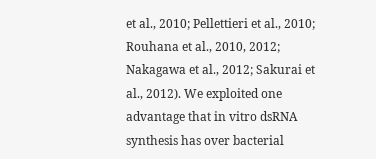et al., 2010; Pellettieri et al., 2010; Rouhana et al., 2010, 2012; Nakagawa et al., 2012; Sakurai et al., 2012). We exploited one advantage that in vitro dsRNA synthesis has over bacterial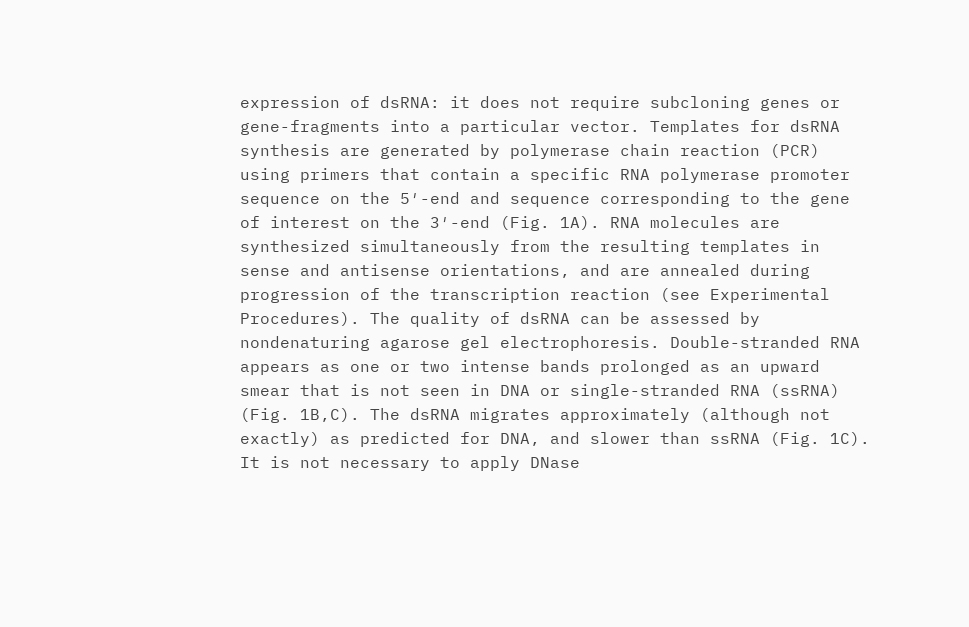expression of dsRNA: it does not require subcloning genes or gene-fragments into a particular vector. Templates for dsRNA synthesis are generated by polymerase chain reaction (PCR) using primers that contain a specific RNA polymerase promoter sequence on the 5′-end and sequence corresponding to the gene of interest on the 3′-end (Fig. 1A). RNA molecules are synthesized simultaneously from the resulting templates in sense and antisense orientations, and are annealed during progression of the transcription reaction (see Experimental Procedures). The quality of dsRNA can be assessed by nondenaturing agarose gel electrophoresis. Double-stranded RNA appears as one or two intense bands prolonged as an upward smear that is not seen in DNA or single-stranded RNA (ssRNA) (Fig. 1B,C). The dsRNA migrates approximately (although not exactly) as predicted for DNA, and slower than ssRNA (Fig. 1C). It is not necessary to apply DNase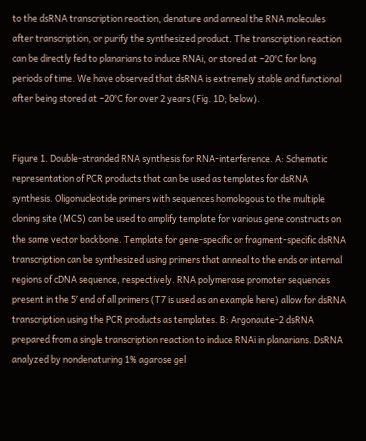to the dsRNA transcription reaction, denature and anneal the RNA molecules after transcription, or purify the synthesized product. The transcription reaction can be directly fed to planarians to induce RNAi, or stored at −20°C for long periods of time. We have observed that dsRNA is extremely stable and functional after being stored at −20°C for over 2 years (Fig. 1D; below).


Figure 1. Double-stranded RNA synthesis for RNA-interference. A: Schematic representation of PCR products that can be used as templates for dsRNA synthesis. Oligonucleotide primers with sequences homologous to the multiple cloning site (MCS) can be used to amplify template for various gene constructs on the same vector backbone. Template for gene-specific or fragment-specific dsRNA transcription can be synthesized using primers that anneal to the ends or internal regions of cDNA sequence, respectively. RNA polymerase promoter sequences present in the 5′ end of all primers (T7 is used as an example here) allow for dsRNA transcription using the PCR products as templates. B: Argonaute-2 dsRNA prepared from a single transcription reaction to induce RNAi in planarians. DsRNA analyzed by nondenaturing 1% agarose gel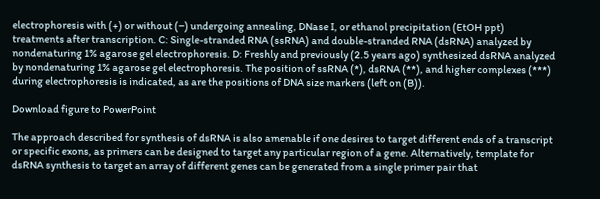electrophoresis with (+) or without (−) undergoing annealing, DNase I, or ethanol precipitation (EtOH ppt) treatments after transcription. C: Single-stranded RNA (ssRNA) and double-stranded RNA (dsRNA) analyzed by nondenaturing 1% agarose gel electrophoresis. D: Freshly and previously (2.5 years ago) synthesized dsRNA analyzed by nondenaturing 1% agarose gel electrophoresis. The position of ssRNA (*), dsRNA (**), and higher complexes (***) during electrophoresis is indicated, as are the positions of DNA size markers (left on (B)).

Download figure to PowerPoint

The approach described for synthesis of dsRNA is also amenable if one desires to target different ends of a transcript or specific exons, as primers can be designed to target any particular region of a gene. Alternatively, template for dsRNA synthesis to target an array of different genes can be generated from a single primer pair that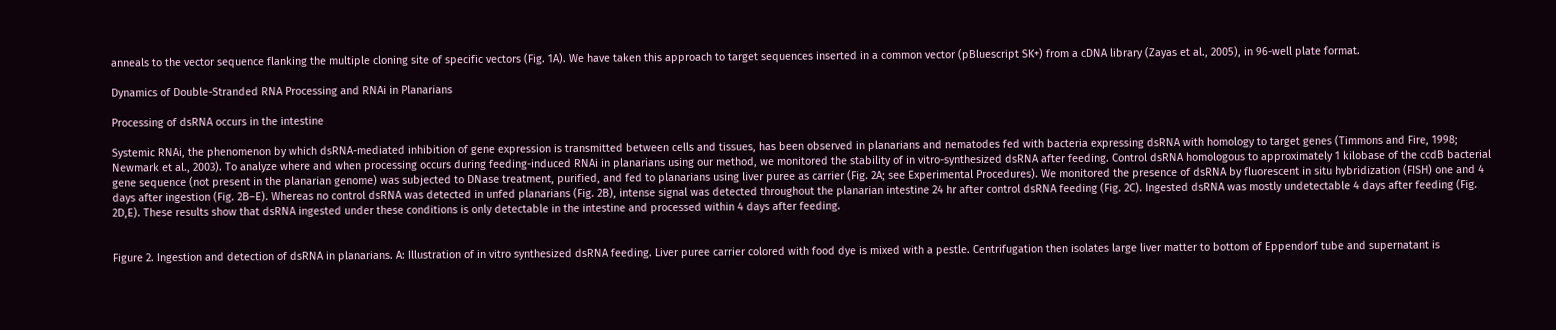anneals to the vector sequence flanking the multiple cloning site of specific vectors (Fig. 1A). We have taken this approach to target sequences inserted in a common vector (pBluescript SK+) from a cDNA library (Zayas et al., 2005), in 96-well plate format.

Dynamics of Double-Stranded RNA Processing and RNAi in Planarians

Processing of dsRNA occurs in the intestine

Systemic RNAi, the phenomenon by which dsRNA-mediated inhibition of gene expression is transmitted between cells and tissues, has been observed in planarians and nematodes fed with bacteria expressing dsRNA with homology to target genes (Timmons and Fire, 1998; Newmark et al., 2003). To analyze where and when processing occurs during feeding-induced RNAi in planarians using our method, we monitored the stability of in vitro-synthesized dsRNA after feeding. Control dsRNA homologous to approximately 1 kilobase of the ccdB bacterial gene sequence (not present in the planarian genome) was subjected to DNase treatment, purified, and fed to planarians using liver puree as carrier (Fig. 2A; see Experimental Procedures). We monitored the presence of dsRNA by fluorescent in situ hybridization (FISH) one and 4 days after ingestion (Fig. 2B–E). Whereas no control dsRNA was detected in unfed planarians (Fig. 2B), intense signal was detected throughout the planarian intestine 24 hr after control dsRNA feeding (Fig. 2C). Ingested dsRNA was mostly undetectable 4 days after feeding (Fig. 2D,E). These results show that dsRNA ingested under these conditions is only detectable in the intestine and processed within 4 days after feeding.


Figure 2. Ingestion and detection of dsRNA in planarians. A: Illustration of in vitro synthesized dsRNA feeding. Liver puree carrier colored with food dye is mixed with a pestle. Centrifugation then isolates large liver matter to bottom of Eppendorf tube and supernatant is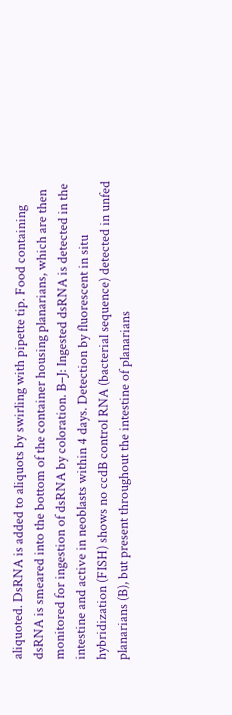aliquoted. DsRNA is added to aliquots by swirling with pipette tip. Food containing dsRNA is smeared into the bottom of the container housing planarians, which are then monitored for ingestion of dsRNA by coloration. B–J: Ingested dsRNA is detected in the intestine and active in neoblasts within 4 days. Detection by fluorescent in situ hybridization (FISH) shows no ccdB control RNA (bacterial sequence) detected in unfed planarians (B), but present throughout the intestine of planarians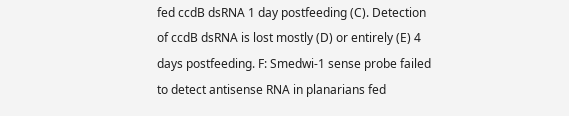fed ccdB dsRNA 1 day postfeeding (C). Detection of ccdB dsRNA is lost mostly (D) or entirely (E) 4 days postfeeding. F: Smedwi-1 sense probe failed to detect antisense RNA in planarians fed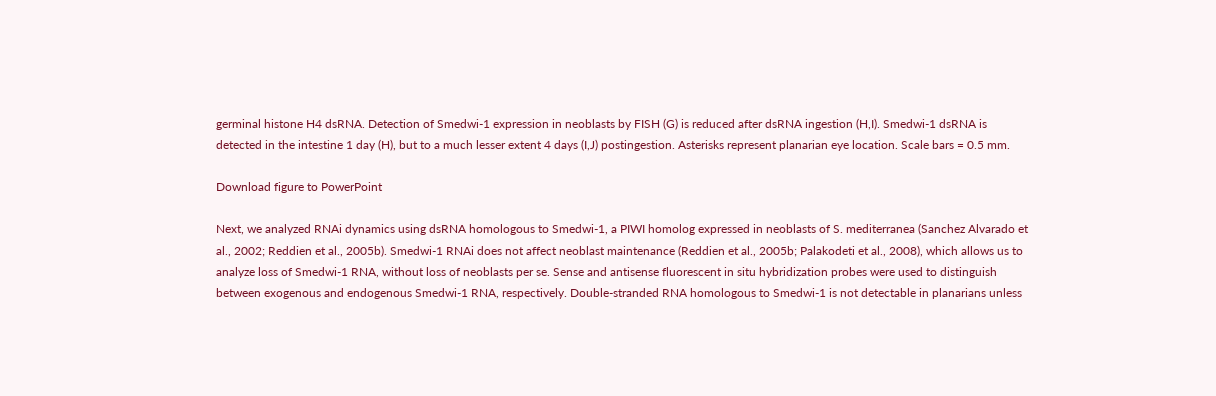germinal histone H4 dsRNA. Detection of Smedwi-1 expression in neoblasts by FISH (G) is reduced after dsRNA ingestion (H,I). Smedwi-1 dsRNA is detected in the intestine 1 day (H), but to a much lesser extent 4 days (I,J) postingestion. Asterisks represent planarian eye location. Scale bars = 0.5 mm.

Download figure to PowerPoint

Next, we analyzed RNAi dynamics using dsRNA homologous to Smedwi-1, a PIWI homolog expressed in neoblasts of S. mediterranea (Sanchez Alvarado et al., 2002; Reddien et al., 2005b). Smedwi-1 RNAi does not affect neoblast maintenance (Reddien et al., 2005b; Palakodeti et al., 2008), which allows us to analyze loss of Smedwi-1 RNA, without loss of neoblasts per se. Sense and antisense fluorescent in situ hybridization probes were used to distinguish between exogenous and endogenous Smedwi-1 RNA, respectively. Double-stranded RNA homologous to Smedwi-1 is not detectable in planarians unless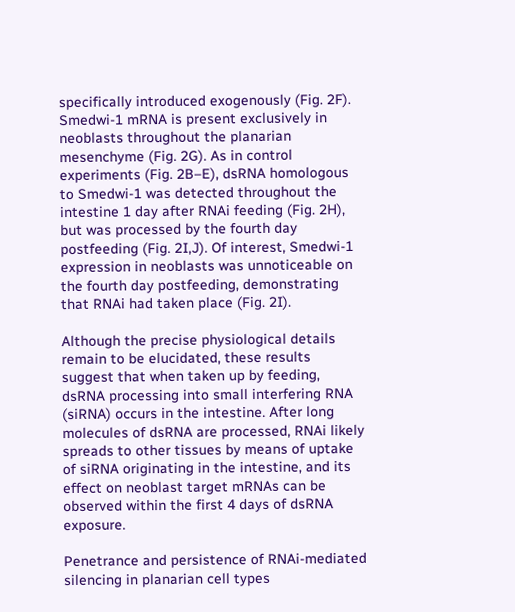specifically introduced exogenously (Fig. 2F). Smedwi-1 mRNA is present exclusively in neoblasts throughout the planarian mesenchyme (Fig. 2G). As in control experiments (Fig. 2B–E), dsRNA homologous to Smedwi-1 was detected throughout the intestine 1 day after RNAi feeding (Fig. 2H), but was processed by the fourth day postfeeding (Fig. 2I,J). Of interest, Smedwi-1 expression in neoblasts was unnoticeable on the fourth day postfeeding, demonstrating that RNAi had taken place (Fig. 2I).

Although the precise physiological details remain to be elucidated, these results suggest that when taken up by feeding, dsRNA processing into small interfering RNA (siRNA) occurs in the intestine. After long molecules of dsRNA are processed, RNAi likely spreads to other tissues by means of uptake of siRNA originating in the intestine, and its effect on neoblast target mRNAs can be observed within the first 4 days of dsRNA exposure.

Penetrance and persistence of RNAi-mediated silencing in planarian cell types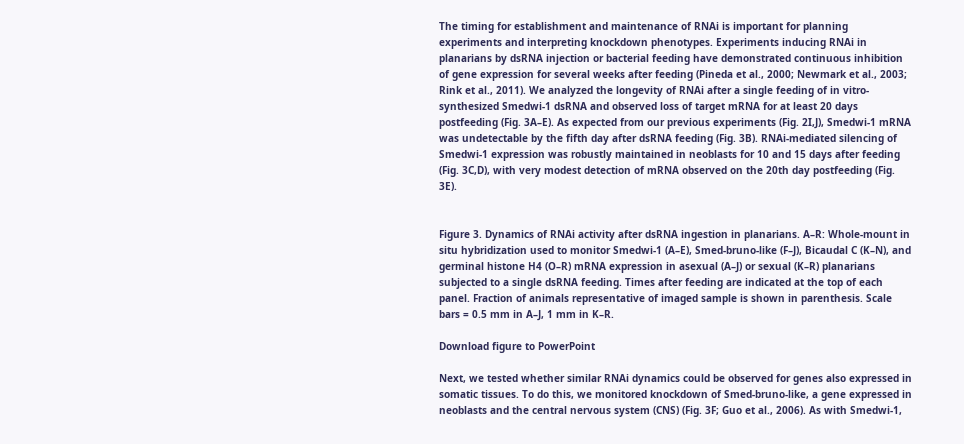The timing for establishment and maintenance of RNAi is important for planning experiments and interpreting knockdown phenotypes. Experiments inducing RNAi in planarians by dsRNA injection or bacterial feeding have demonstrated continuous inhibition of gene expression for several weeks after feeding (Pineda et al., 2000; Newmark et al., 2003; Rink et al., 2011). We analyzed the longevity of RNAi after a single feeding of in vitro-synthesized Smedwi-1 dsRNA and observed loss of target mRNA for at least 20 days postfeeding (Fig. 3A–E). As expected from our previous experiments (Fig. 2I,J), Smedwi-1 mRNA was undetectable by the fifth day after dsRNA feeding (Fig. 3B). RNAi-mediated silencing of Smedwi-1 expression was robustly maintained in neoblasts for 10 and 15 days after feeding (Fig. 3C,D), with very modest detection of mRNA observed on the 20th day postfeeding (Fig. 3E).


Figure 3. Dynamics of RNAi activity after dsRNA ingestion in planarians. A–R: Whole-mount in situ hybridization used to monitor Smedwi-1 (A–E), Smed-bruno-like (F–J), Bicaudal C (K–N), and germinal histone H4 (O–R) mRNA expression in asexual (A–J) or sexual (K–R) planarians subjected to a single dsRNA feeding. Times after feeding are indicated at the top of each panel. Fraction of animals representative of imaged sample is shown in parenthesis. Scale bars = 0.5 mm in A–J, 1 mm in K–R.

Download figure to PowerPoint

Next, we tested whether similar RNAi dynamics could be observed for genes also expressed in somatic tissues. To do this, we monitored knockdown of Smed-bruno-like, a gene expressed in neoblasts and the central nervous system (CNS) (Fig. 3F; Guo et al., 2006). As with Smedwi-1,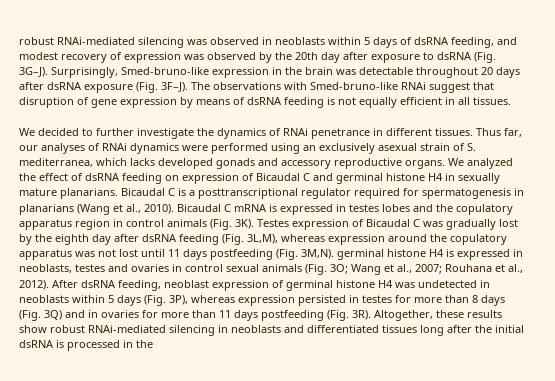robust RNAi-mediated silencing was observed in neoblasts within 5 days of dsRNA feeding, and modest recovery of expression was observed by the 20th day after exposure to dsRNA (Fig. 3G–J). Surprisingly, Smed-bruno-like expression in the brain was detectable throughout 20 days after dsRNA exposure (Fig. 3F–J). The observations with Smed-bruno-like RNAi suggest that disruption of gene expression by means of dsRNA feeding is not equally efficient in all tissues.

We decided to further investigate the dynamics of RNAi penetrance in different tissues. Thus far, our analyses of RNAi dynamics were performed using an exclusively asexual strain of S. mediterranea, which lacks developed gonads and accessory reproductive organs. We analyzed the effect of dsRNA feeding on expression of Bicaudal C and germinal histone H4 in sexually mature planarians. Bicaudal C is a posttranscriptional regulator required for spermatogenesis in planarians (Wang et al., 2010). Bicaudal C mRNA is expressed in testes lobes and the copulatory apparatus region in control animals (Fig. 3K). Testes expression of Bicaudal C was gradually lost by the eighth day after dsRNA feeding (Fig. 3L,M), whereas expression around the copulatory apparatus was not lost until 11 days postfeeding (Fig. 3M,N). germinal histone H4 is expressed in neoblasts, testes and ovaries in control sexual animals (Fig. 3O; Wang et al., 2007; Rouhana et al., 2012). After dsRNA feeding, neoblast expression of germinal histone H4 was undetected in neoblasts within 5 days (Fig. 3P), whereas expression persisted in testes for more than 8 days (Fig. 3Q) and in ovaries for more than 11 days postfeeding (Fig. 3R). Altogether, these results show robust RNAi-mediated silencing in neoblasts and differentiated tissues long after the initial dsRNA is processed in the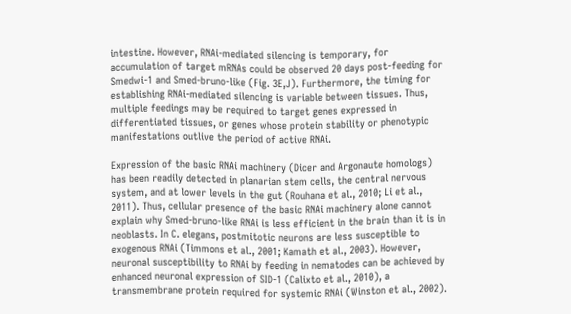intestine. However, RNAi-mediated silencing is temporary, for accumulation of target mRNAs could be observed 20 days post-feeding for Smedwi-1 and Smed-bruno-like (Fig. 3E,J). Furthermore, the timing for establishing RNAi-mediated silencing is variable between tissues. Thus, multiple feedings may be required to target genes expressed in differentiated tissues, or genes whose protein stability or phenotypic manifestations outlive the period of active RNAi.

Expression of the basic RNAi machinery (Dicer and Argonaute homologs) has been readily detected in planarian stem cells, the central nervous system, and at lower levels in the gut (Rouhana et al., 2010; Li et al., 2011). Thus, cellular presence of the basic RNAi machinery alone cannot explain why Smed-bruno-like RNAi is less efficient in the brain than it is in neoblasts. In C. elegans, postmitotic neurons are less susceptible to exogenous RNAi (Timmons et al., 2001; Kamath et al., 2003). However, neuronal susceptibility to RNAi by feeding in nematodes can be achieved by enhanced neuronal expression of SID-1 (Calixto et al., 2010), a transmembrane protein required for systemic RNAi (Winston et al., 2002).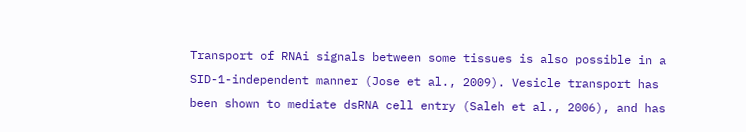Transport of RNAi signals between some tissues is also possible in a SID-1-independent manner (Jose et al., 2009). Vesicle transport has been shown to mediate dsRNA cell entry (Saleh et al., 2006), and has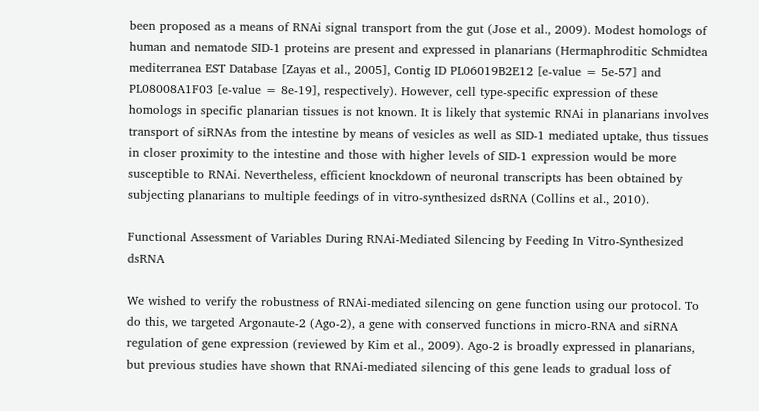been proposed as a means of RNAi signal transport from the gut (Jose et al., 2009). Modest homologs of human and nematode SID-1 proteins are present and expressed in planarians (Hermaphroditic Schmidtea mediterranea EST Database [Zayas et al., 2005], Contig ID PL06019B2E12 [e-value = 5e-57] and PL08008A1F03 [e-value = 8e-19], respectively). However, cell type-specific expression of these homologs in specific planarian tissues is not known. It is likely that systemic RNAi in planarians involves transport of siRNAs from the intestine by means of vesicles as well as SID-1 mediated uptake, thus tissues in closer proximity to the intestine and those with higher levels of SID-1 expression would be more susceptible to RNAi. Nevertheless, efficient knockdown of neuronal transcripts has been obtained by subjecting planarians to multiple feedings of in vitro-synthesized dsRNA (Collins et al., 2010).

Functional Assessment of Variables During RNAi-Mediated Silencing by Feeding In Vitro-Synthesized dsRNA

We wished to verify the robustness of RNAi-mediated silencing on gene function using our protocol. To do this, we targeted Argonaute-2 (Ago-2), a gene with conserved functions in micro-RNA and siRNA regulation of gene expression (reviewed by Kim et al., 2009). Ago-2 is broadly expressed in planarians, but previous studies have shown that RNAi-mediated silencing of this gene leads to gradual loss of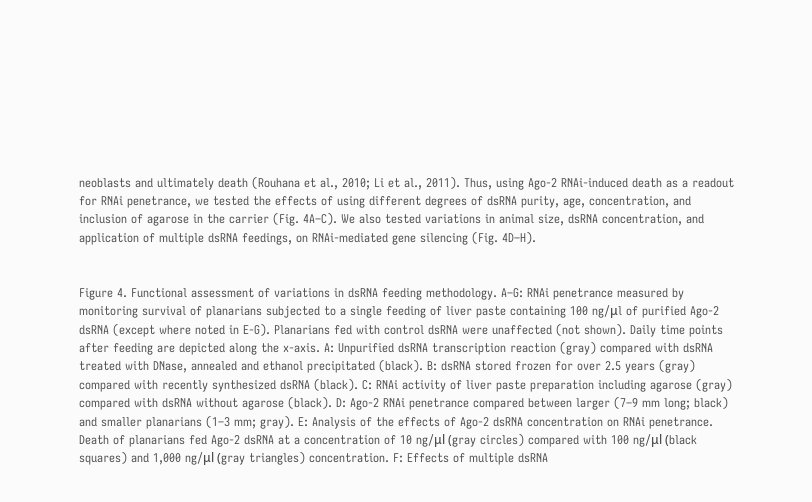neoblasts and ultimately death (Rouhana et al., 2010; Li et al., 2011). Thus, using Ago-2 RNAi-induced death as a readout for RNAi penetrance, we tested the effects of using different degrees of dsRNA purity, age, concentration, and inclusion of agarose in the carrier (Fig. 4A–C). We also tested variations in animal size, dsRNA concentration, and application of multiple dsRNA feedings, on RNAi-mediated gene silencing (Fig. 4D–H).


Figure 4. Functional assessment of variations in dsRNA feeding methodology. A–G: RNAi penetrance measured by monitoring survival of planarians subjected to a single feeding of liver paste containing 100 ng/μl of purified Ago-2 dsRNA (except where noted in E-G). Planarians fed with control dsRNA were unaffected (not shown). Daily time points after feeding are depicted along the x-axis. A: Unpurified dsRNA transcription reaction (gray) compared with dsRNA treated with DNase, annealed and ethanol precipitated (black). B: dsRNA stored frozen for over 2.5 years (gray) compared with recently synthesized dsRNA (black). C: RNAi activity of liver paste preparation including agarose (gray) compared with dsRNA without agarose (black). D: Ago-2 RNAi penetrance compared between larger (7–9 mm long; black) and smaller planarians (1–3 mm; gray). E: Analysis of the effects of Ago-2 dsRNA concentration on RNAi penetrance. Death of planarians fed Ago-2 dsRNA at a concentration of 10 ng/μl (gray circles) compared with 100 ng/μl (black squares) and 1,000 ng/μl (gray triangles) concentration. F: Effects of multiple dsRNA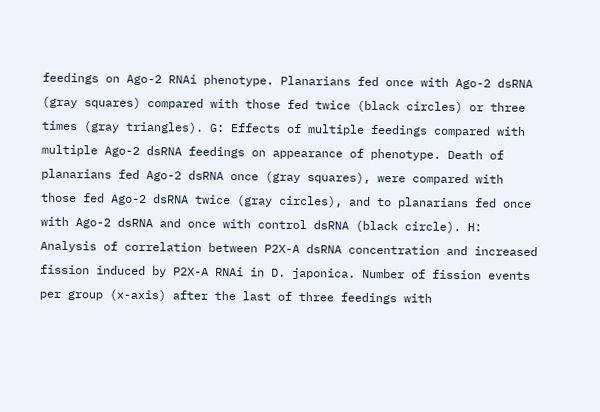feedings on Ago-2 RNAi phenotype. Planarians fed once with Ago-2 dsRNA (gray squares) compared with those fed twice (black circles) or three times (gray triangles). G: Effects of multiple feedings compared with multiple Ago-2 dsRNA feedings on appearance of phenotype. Death of planarians fed Ago-2 dsRNA once (gray squares), were compared with those fed Ago-2 dsRNA twice (gray circles), and to planarians fed once with Ago-2 dsRNA and once with control dsRNA (black circle). H: Analysis of correlation between P2X-A dsRNA concentration and increased fission induced by P2X-A RNAi in D. japonica. Number of fission events per group (x-axis) after the last of three feedings with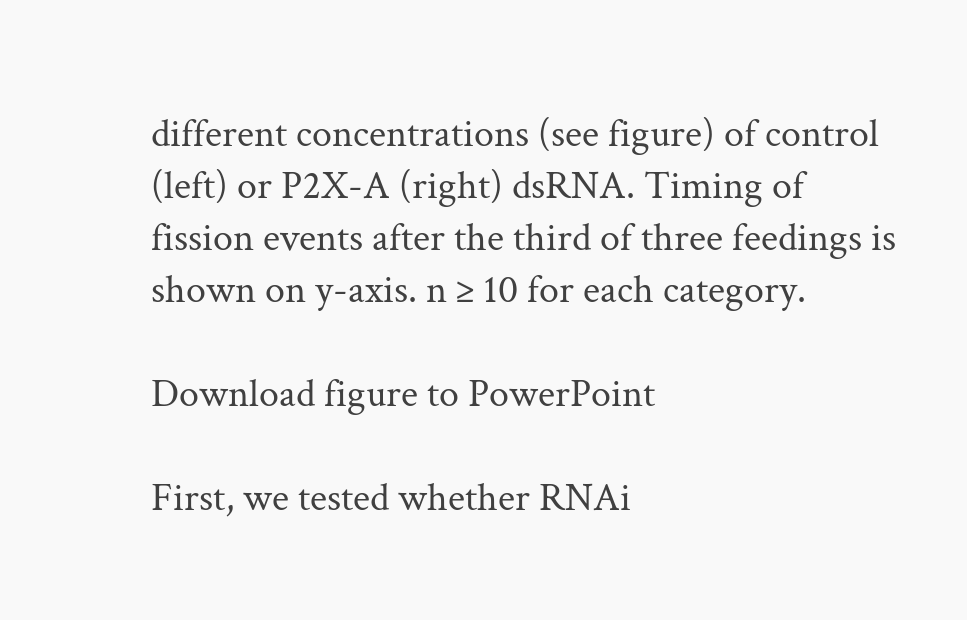different concentrations (see figure) of control (left) or P2X-A (right) dsRNA. Timing of fission events after the third of three feedings is shown on y-axis. n ≥ 10 for each category.

Download figure to PowerPoint

First, we tested whether RNAi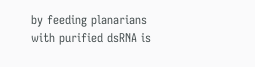by feeding planarians with purified dsRNA is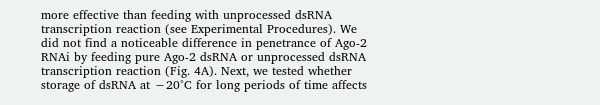more effective than feeding with unprocessed dsRNA transcription reaction (see Experimental Procedures). We did not find a noticeable difference in penetrance of Ago-2 RNAi by feeding pure Ago-2 dsRNA or unprocessed dsRNA transcription reaction (Fig. 4A). Next, we tested whether storage of dsRNA at −20°C for long periods of time affects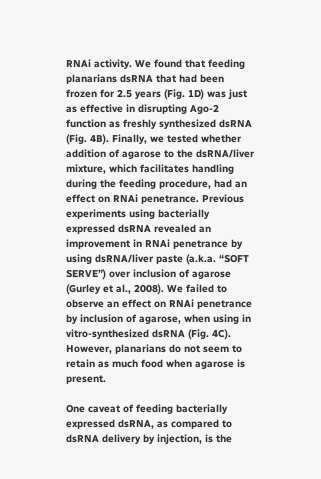RNAi activity. We found that feeding planarians dsRNA that had been frozen for 2.5 years (Fig. 1D) was just as effective in disrupting Ago-2 function as freshly synthesized dsRNA (Fig. 4B). Finally, we tested whether addition of agarose to the dsRNA/liver mixture, which facilitates handling during the feeding procedure, had an effect on RNAi penetrance. Previous experiments using bacterially expressed dsRNA revealed an improvement in RNAi penetrance by using dsRNA/liver paste (a.k.a. “SOFT SERVE”) over inclusion of agarose (Gurley et al., 2008). We failed to observe an effect on RNAi penetrance by inclusion of agarose, when using in vitro-synthesized dsRNA (Fig. 4C). However, planarians do not seem to retain as much food when agarose is present.

One caveat of feeding bacterially expressed dsRNA, as compared to dsRNA delivery by injection, is the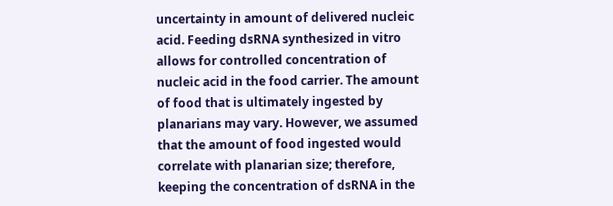uncertainty in amount of delivered nucleic acid. Feeding dsRNA synthesized in vitro allows for controlled concentration of nucleic acid in the food carrier. The amount of food that is ultimately ingested by planarians may vary. However, we assumed that the amount of food ingested would correlate with planarian size; therefore, keeping the concentration of dsRNA in the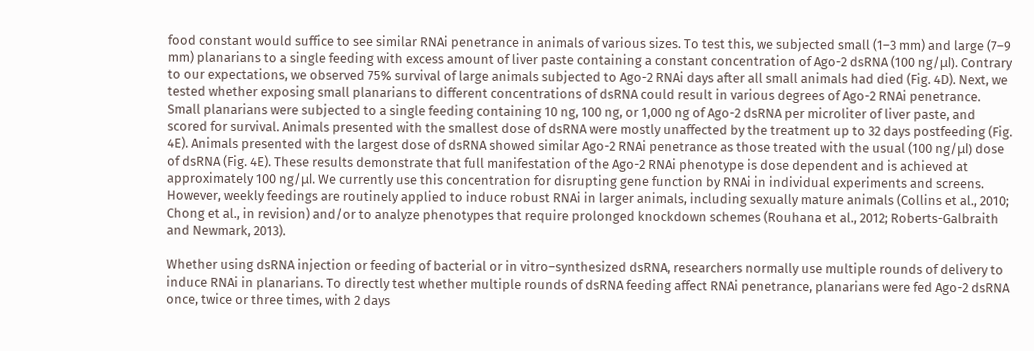food constant would suffice to see similar RNAi penetrance in animals of various sizes. To test this, we subjected small (1–3 mm) and large (7–9 mm) planarians to a single feeding with excess amount of liver paste containing a constant concentration of Ago-2 dsRNA (100 ng/μl). Contrary to our expectations, we observed 75% survival of large animals subjected to Ago-2 RNAi days after all small animals had died (Fig. 4D). Next, we tested whether exposing small planarians to different concentrations of dsRNA could result in various degrees of Ago-2 RNAi penetrance. Small planarians were subjected to a single feeding containing 10 ng, 100 ng, or 1,000 ng of Ago-2 dsRNA per microliter of liver paste, and scored for survival. Animals presented with the smallest dose of dsRNA were mostly unaffected by the treatment up to 32 days postfeeding (Fig. 4E). Animals presented with the largest dose of dsRNA showed similar Ago-2 RNAi penetrance as those treated with the usual (100 ng/μl) dose of dsRNA (Fig. 4E). These results demonstrate that full manifestation of the Ago-2 RNAi phenotype is dose dependent and is achieved at approximately 100 ng/μl. We currently use this concentration for disrupting gene function by RNAi in individual experiments and screens. However, weekly feedings are routinely applied to induce robust RNAi in larger animals, including sexually mature animals (Collins et al., 2010; Chong et al., in revision) and/or to analyze phenotypes that require prolonged knockdown schemes (Rouhana et al., 2012; Roberts-Galbraith and Newmark, 2013).

Whether using dsRNA injection or feeding of bacterial or in vitro–synthesized dsRNA, researchers normally use multiple rounds of delivery to induce RNAi in planarians. To directly test whether multiple rounds of dsRNA feeding affect RNAi penetrance, planarians were fed Ago-2 dsRNA once, twice or three times, with 2 days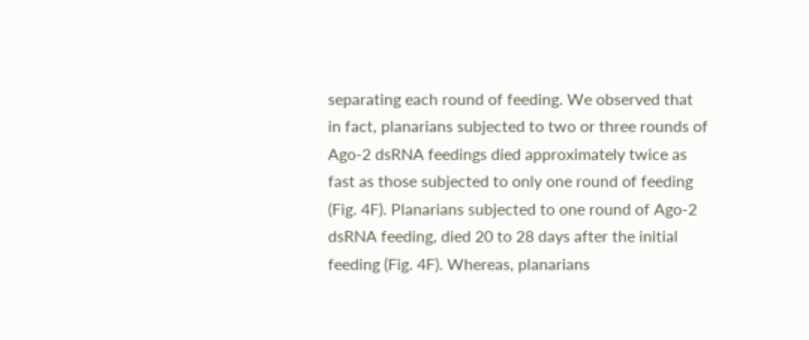separating each round of feeding. We observed that in fact, planarians subjected to two or three rounds of Ago-2 dsRNA feedings died approximately twice as fast as those subjected to only one round of feeding (Fig. 4F). Planarians subjected to one round of Ago-2 dsRNA feeding, died 20 to 28 days after the initial feeding (Fig. 4F). Whereas, planarians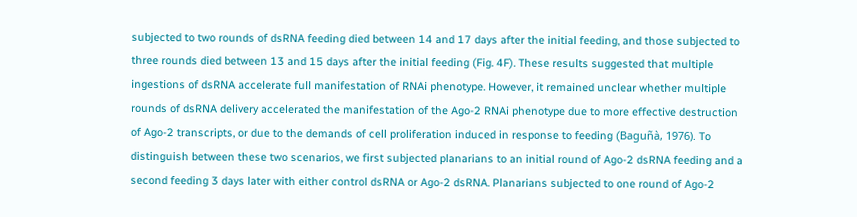subjected to two rounds of dsRNA feeding died between 14 and 17 days after the initial feeding, and those subjected to three rounds died between 13 and 15 days after the initial feeding (Fig. 4F). These results suggested that multiple ingestions of dsRNA accelerate full manifestation of RNAi phenotype. However, it remained unclear whether multiple rounds of dsRNA delivery accelerated the manifestation of the Ago-2 RNAi phenotype due to more effective destruction of Ago-2 transcripts, or due to the demands of cell proliferation induced in response to feeding (Baguñà, 1976). To distinguish between these two scenarios, we first subjected planarians to an initial round of Ago-2 dsRNA feeding and a second feeding 3 days later with either control dsRNA or Ago-2 dsRNA. Planarians subjected to one round of Ago-2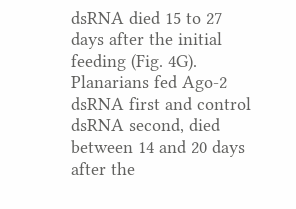dsRNA died 15 to 27 days after the initial feeding (Fig. 4G). Planarians fed Ago-2 dsRNA first and control dsRNA second, died between 14 and 20 days after the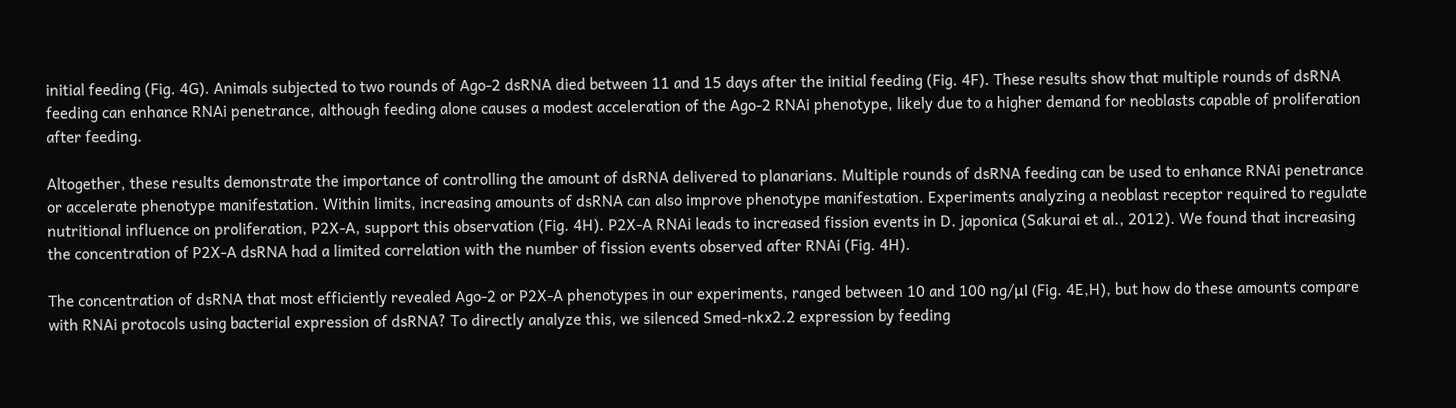initial feeding (Fig. 4G). Animals subjected to two rounds of Ago-2 dsRNA died between 11 and 15 days after the initial feeding (Fig. 4F). These results show that multiple rounds of dsRNA feeding can enhance RNAi penetrance, although feeding alone causes a modest acceleration of the Ago-2 RNAi phenotype, likely due to a higher demand for neoblasts capable of proliferation after feeding.

Altogether, these results demonstrate the importance of controlling the amount of dsRNA delivered to planarians. Multiple rounds of dsRNA feeding can be used to enhance RNAi penetrance or accelerate phenotype manifestation. Within limits, increasing amounts of dsRNA can also improve phenotype manifestation. Experiments analyzing a neoblast receptor required to regulate nutritional influence on proliferation, P2X-A, support this observation (Fig. 4H). P2X-A RNAi leads to increased fission events in D. japonica (Sakurai et al., 2012). We found that increasing the concentration of P2X-A dsRNA had a limited correlation with the number of fission events observed after RNAi (Fig. 4H).

The concentration of dsRNA that most efficiently revealed Ago-2 or P2X-A phenotypes in our experiments, ranged between 10 and 100 ng/μl (Fig. 4E,H), but how do these amounts compare with RNAi protocols using bacterial expression of dsRNA? To directly analyze this, we silenced Smed-nkx2.2 expression by feeding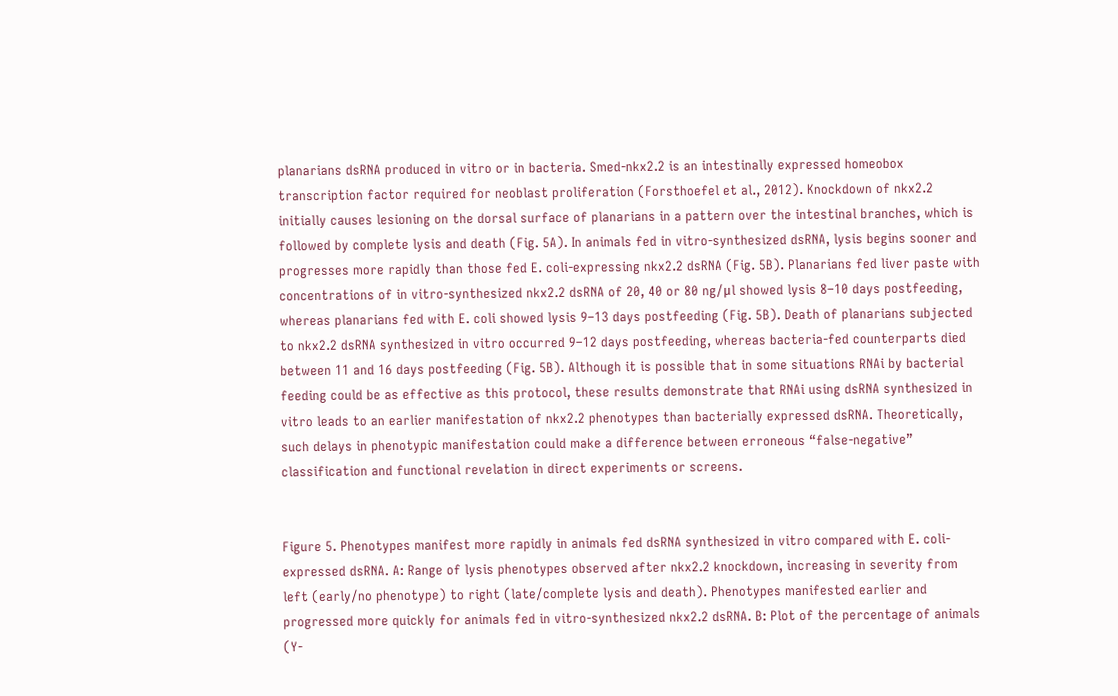planarians dsRNA produced in vitro or in bacteria. Smed-nkx2.2 is an intestinally expressed homeobox transcription factor required for neoblast proliferation (Forsthoefel et al., 2012). Knockdown of nkx2.2 initially causes lesioning on the dorsal surface of planarians in a pattern over the intestinal branches, which is followed by complete lysis and death (Fig. 5A). In animals fed in vitro-synthesized dsRNA, lysis begins sooner and progresses more rapidly than those fed E. coli-expressing nkx2.2 dsRNA (Fig. 5B). Planarians fed liver paste with concentrations of in vitro-synthesized nkx2.2 dsRNA of 20, 40 or 80 ng/μl showed lysis 8–10 days postfeeding, whereas planarians fed with E. coli showed lysis 9–13 days postfeeding (Fig. 5B). Death of planarians subjected to nkx2.2 dsRNA synthesized in vitro occurred 9–12 days postfeeding, whereas bacteria-fed counterparts died between 11 and 16 days postfeeding (Fig. 5B). Although it is possible that in some situations RNAi by bacterial feeding could be as effective as this protocol, these results demonstrate that RNAi using dsRNA synthesized in vitro leads to an earlier manifestation of nkx2.2 phenotypes than bacterially expressed dsRNA. Theoretically, such delays in phenotypic manifestation could make a difference between erroneous “false-negative” classification and functional revelation in direct experiments or screens.


Figure 5. Phenotypes manifest more rapidly in animals fed dsRNA synthesized in vitro compared with E. coli-expressed dsRNA. A: Range of lysis phenotypes observed after nkx2.2 knockdown, increasing in severity from left (early/no phenotype) to right (late/complete lysis and death). Phenotypes manifested earlier and progressed more quickly for animals fed in vitro-synthesized nkx2.2 dsRNA. B: Plot of the percentage of animals (Y-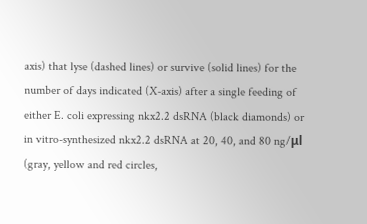axis) that lyse (dashed lines) or survive (solid lines) for the number of days indicated (X-axis) after a single feeding of either E. coli expressing nkx2.2 dsRNA (black diamonds) or in vitro-synthesized nkx2.2 dsRNA at 20, 40, and 80 ng/μl (gray, yellow and red circles,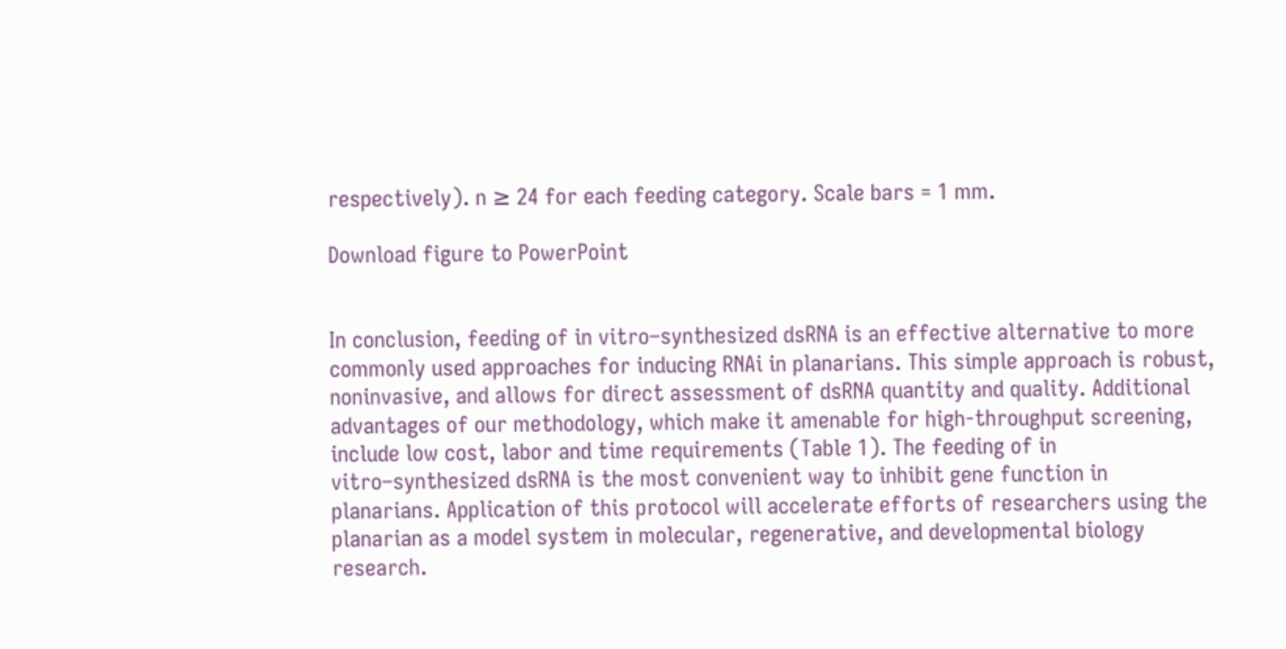respectively). n ≥ 24 for each feeding category. Scale bars = 1 mm.

Download figure to PowerPoint


In conclusion, feeding of in vitro–synthesized dsRNA is an effective alternative to more commonly used approaches for inducing RNAi in planarians. This simple approach is robust, noninvasive, and allows for direct assessment of dsRNA quantity and quality. Additional advantages of our methodology, which make it amenable for high-throughput screening, include low cost, labor and time requirements (Table 1). The feeding of in vitro–synthesized dsRNA is the most convenient way to inhibit gene function in planarians. Application of this protocol will accelerate efforts of researchers using the planarian as a model system in molecular, regenerative, and developmental biology research.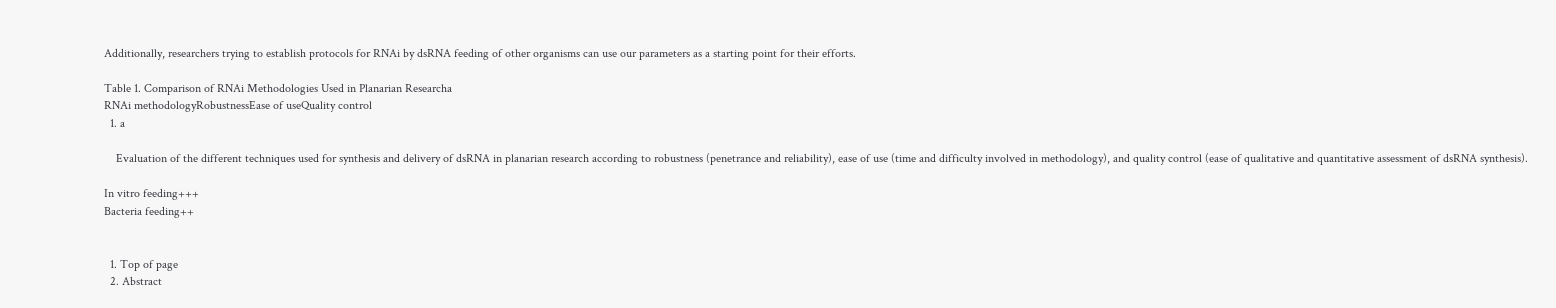Additionally, researchers trying to establish protocols for RNAi by dsRNA feeding of other organisms can use our parameters as a starting point for their efforts.

Table 1. Comparison of RNAi Methodologies Used in Planarian Researcha
RNAi methodologyRobustnessEase of useQuality control
  1. a

    Evaluation of the different techniques used for synthesis and delivery of dsRNA in planarian research according to robustness (penetrance and reliability), ease of use (time and difficulty involved in methodology), and quality control (ease of qualitative and quantitative assessment of dsRNA synthesis).

In vitro feeding+++
Bacteria feeding++


  1. Top of page
  2. Abstract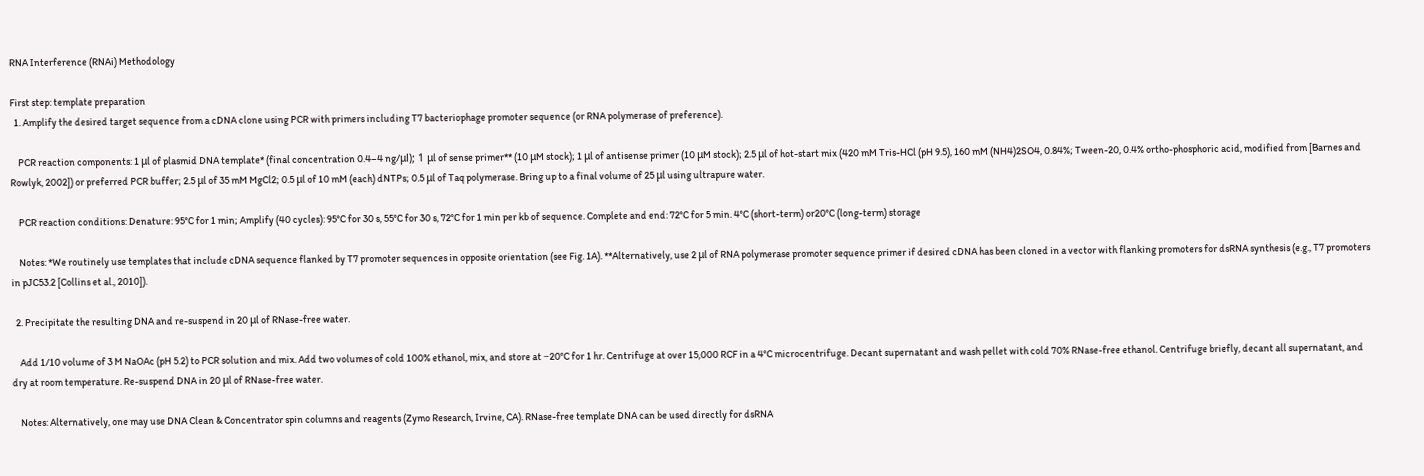RNA Interference (RNAi) Methodology

First step: template preparation
  1. Amplify the desired target sequence from a cDNA clone using PCR with primers including T7 bacteriophage promoter sequence (or RNA polymerase of preference).

    PCR reaction components: 1 μl of plasmid DNA template* (final concentration 0.4–4 ng/μl); 1 μl of sense primer** (10 μM stock); 1 μl of antisense primer (10 μM stock); 2.5 μl of hot-start mix (420 mM Tris-HCl (pH 9.5), 160 mM (NH4)2SO4, 0.84%; Tween-20, 0.4% ortho-phosphoric acid, modified from [Barnes and Rowlyk, 2002]) or preferred PCR buffer; 2.5 μl of 35 mM MgCl2; 0.5 μl of 10 mM (each) dNTPs; 0.5 μl of Taq polymerase. Bring up to a final volume of 25 μl using ultrapure water.

    PCR reaction conditions: Denature: 95°C for 1 min; Amplify (40 cycles): 95°C for 30 s, 55°C for 30 s, 72°C for 1 min per kb of sequence. Complete and end: 72°C for 5 min. 4°C (short-term) or20°C (long-term) storage

    Notes: *We routinely use templates that include cDNA sequence flanked by T7 promoter sequences in opposite orientation (see Fig. 1A). **Alternatively, use 2 μl of RNA polymerase promoter sequence primer if desired cDNA has been cloned in a vector with flanking promoters for dsRNA synthesis (e.g., T7 promoters in pJC53.2 [Collins et al., 2010]).

  2. Precipitate the resulting DNA and re-suspend in 20 μl of RNase-free water.

    Add 1/10 volume of 3 M NaOAc (pH 5.2) to PCR solution and mix. Add two volumes of cold 100% ethanol, mix, and store at −20°C for 1 hr. Centrifuge at over 15,000 RCF in a 4°C microcentrifuge. Decant supernatant and wash pellet with cold 70% RNase-free ethanol. Centrifuge briefly, decant all supernatant, and dry at room temperature. Re-suspend DNA in 20 μl of RNase-free water.

    Notes: Alternatively, one may use DNA Clean & Concentrator spin columns and reagents (Zymo Research, Irvine, CA). RNase-free template DNA can be used directly for dsRNA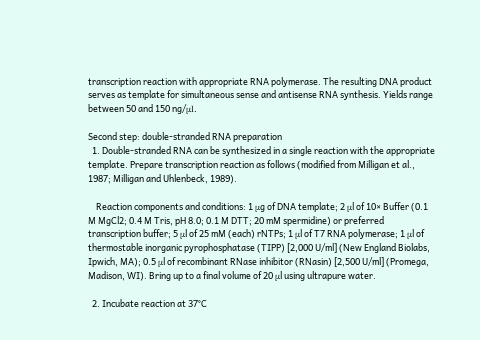transcription reaction with appropriate RNA polymerase. The resulting DNA product serves as template for simultaneous sense and antisense RNA synthesis. Yields range between 50 and 150 ng/μl.

Second step: double-stranded RNA preparation
  1. Double-stranded RNA can be synthesized in a single reaction with the appropriate template. Prepare transcription reaction as follows (modified from Milligan et al., 1987; Milligan and Uhlenbeck, 1989).

    Reaction components and conditions: 1 μg of DNA template; 2 μl of 10× Buffer (0.1 M MgCl2; 0.4 M Tris, pH 8.0; 0.1 M DTT; 20 mM spermidine) or preferred transcription buffer; 5 μl of 25 mM (each) rNTPs; 1 μl of T7 RNA polymerase; 1 μl of thermostable inorganic pyrophosphatase (TIPP) [2,000 U/ml] (New England Biolabs, Ipwich, MA); 0.5 μl of recombinant RNase inhibitor (RNasin) [2,500 U/ml] (Promega, Madison, WI). Bring up to a final volume of 20 μl using ultrapure water.

  2. Incubate reaction at 37°C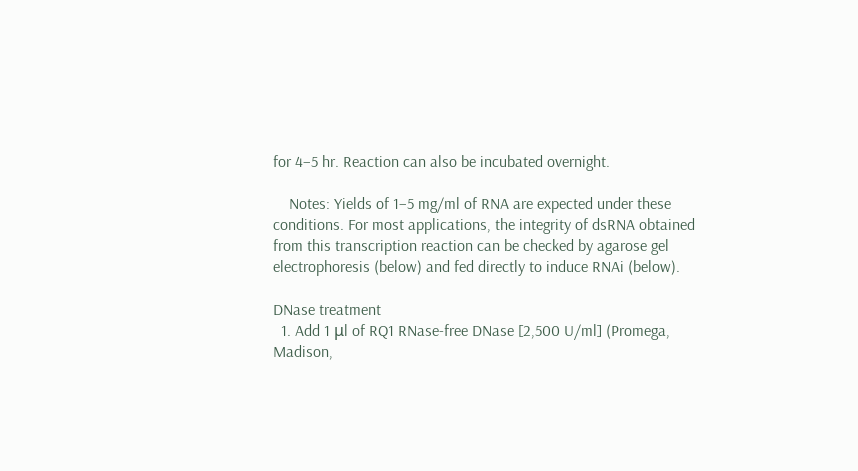for 4–5 hr. Reaction can also be incubated overnight.

    Notes: Yields of 1–5 mg/ml of RNA are expected under these conditions. For most applications, the integrity of dsRNA obtained from this transcription reaction can be checked by agarose gel electrophoresis (below) and fed directly to induce RNAi (below).

DNase treatment
  1. Add 1 μl of RQ1 RNase-free DNase [2,500 U/ml] (Promega, Madison,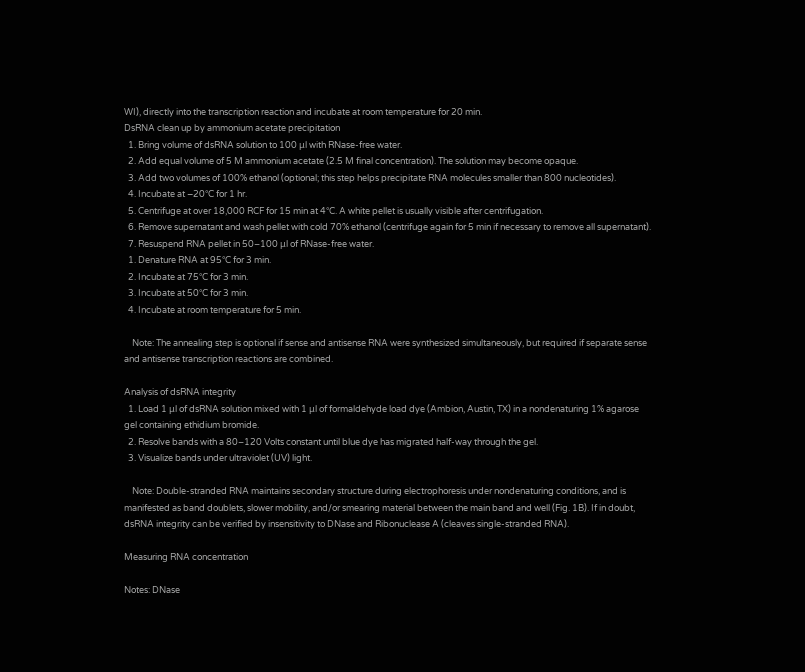WI), directly into the transcription reaction and incubate at room temperature for 20 min.
DsRNA clean up by ammonium acetate precipitation
  1. Bring volume of dsRNA solution to 100 μl with RNase-free water.
  2. Add equal volume of 5 M ammonium acetate (2.5 M final concentration). The solution may become opaque.
  3. Add two volumes of 100% ethanol (optional; this step helps precipitate RNA molecules smaller than 800 nucleotides).
  4. Incubate at −20°C for 1 hr.
  5. Centrifuge at over 18,000 RCF for 15 min at 4°C. A white pellet is usually visible after centrifugation.
  6. Remove supernatant and wash pellet with cold 70% ethanol (centrifuge again for 5 min if necessary to remove all supernatant).
  7. Resuspend RNA pellet in 50–100 μl of RNase-free water.
  1. Denature RNA at 95°C for 3 min.
  2. Incubate at 75°C for 3 min.
  3. Incubate at 50°C for 3 min.
  4. Incubate at room temperature for 5 min.

    Note: The annealing step is optional if sense and antisense RNA were synthesized simultaneously, but required if separate sense and antisense transcription reactions are combined.

Analysis of dsRNA integrity
  1. Load 1 μl of dsRNA solution mixed with 1 μl of formaldehyde load dye (Ambion, Austin, TX) in a nondenaturing 1% agarose gel containing ethidium bromide.
  2. Resolve bands with a 80–120 Volts constant until blue dye has migrated half-way through the gel.
  3. Visualize bands under ultraviolet (UV) light.

    Note: Double-stranded RNA maintains secondary structure during electrophoresis under nondenaturing conditions, and is manifested as band doublets, slower mobility, and/or smearing material between the main band and well (Fig. 1B). If in doubt, dsRNA integrity can be verified by insensitivity to DNase and Ribonuclease A (cleaves single-stranded RNA).

Measuring RNA concentration

Notes: DNase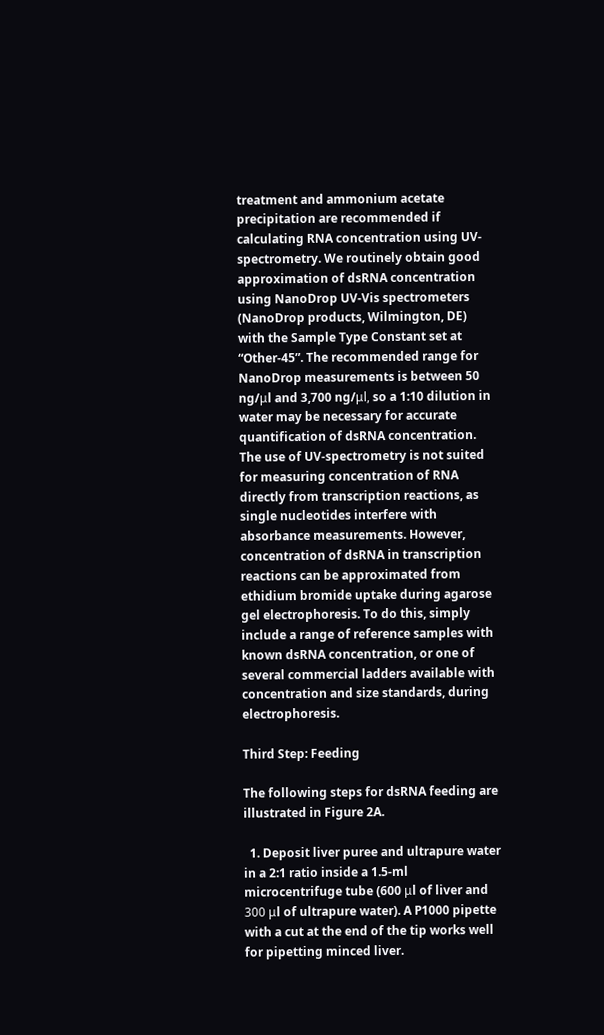treatment and ammonium acetate precipitation are recommended if calculating RNA concentration using UV-spectrometry. We routinely obtain good approximation of dsRNA concentration using NanoDrop UV-Vis spectrometers (NanoDrop products, Wilmington, DE) with the Sample Type Constant set at “Other-45”. The recommended range for NanoDrop measurements is between 50 ng/μl and 3,700 ng/μl, so a 1:10 dilution in water may be necessary for accurate quantification of dsRNA concentration. The use of UV-spectrometry is not suited for measuring concentration of RNA directly from transcription reactions, as single nucleotides interfere with absorbance measurements. However, concentration of dsRNA in transcription reactions can be approximated from ethidium bromide uptake during agarose gel electrophoresis. To do this, simply include a range of reference samples with known dsRNA concentration, or one of several commercial ladders available with concentration and size standards, during electrophoresis.

Third Step: Feeding

The following steps for dsRNA feeding are illustrated in Figure 2A.

  1. Deposit liver puree and ultrapure water in a 2:1 ratio inside a 1.5-ml microcentrifuge tube (600 μl of liver and 300 μl of ultrapure water). A P1000 pipette with a cut at the end of the tip works well for pipetting minced liver.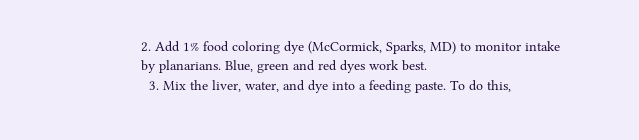2. Add 1% food coloring dye (McCormick, Sparks, MD) to monitor intake by planarians. Blue, green and red dyes work best.
  3. Mix the liver, water, and dye into a feeding paste. To do this,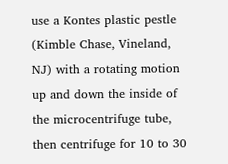use a Kontes plastic pestle (Kimble Chase, Vineland, NJ) with a rotating motion up and down the inside of the microcentrifuge tube, then centrifuge for 10 to 30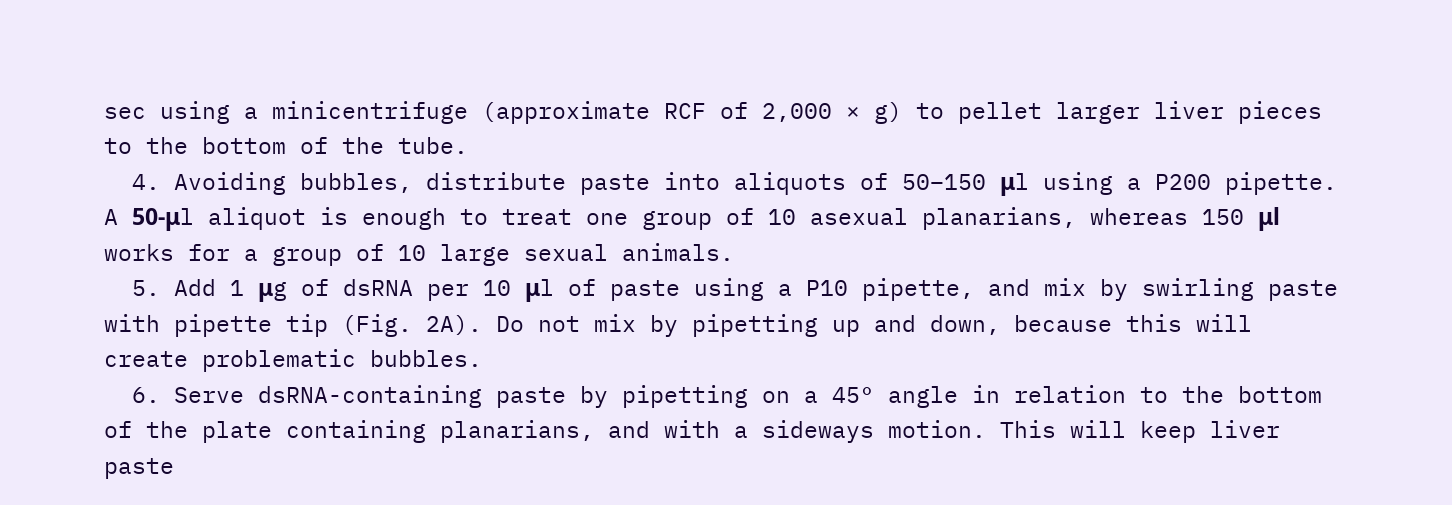sec using a minicentrifuge (approximate RCF of 2,000 × g) to pellet larger liver pieces to the bottom of the tube.
  4. Avoiding bubbles, distribute paste into aliquots of 50–150 μl using a P200 pipette. A 50-μl aliquot is enough to treat one group of 10 asexual planarians, whereas 150 μl works for a group of 10 large sexual animals.
  5. Add 1 μg of dsRNA per 10 μl of paste using a P10 pipette, and mix by swirling paste with pipette tip (Fig. 2A). Do not mix by pipetting up and down, because this will create problematic bubbles.
  6. Serve dsRNA-containing paste by pipetting on a 45° angle in relation to the bottom of the plate containing planarians, and with a sideways motion. This will keep liver paste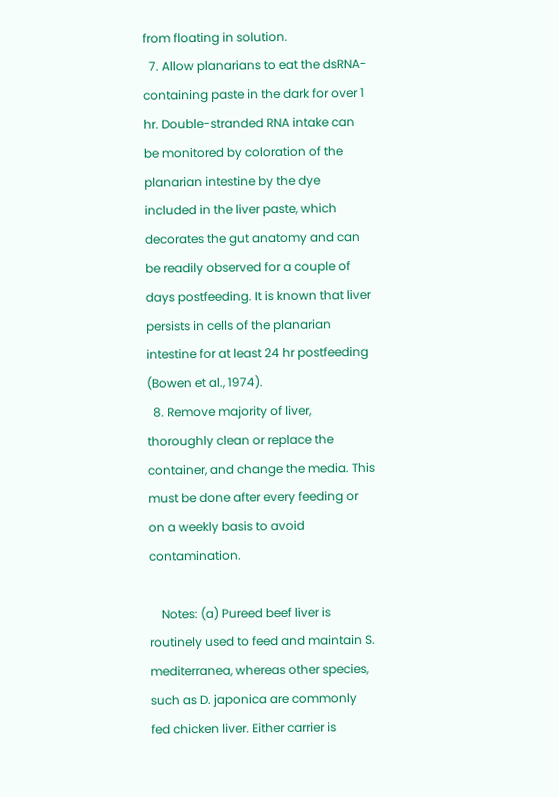from floating in solution.
  7. Allow planarians to eat the dsRNA-containing paste in the dark for over 1 hr. Double-stranded RNA intake can be monitored by coloration of the planarian intestine by the dye included in the liver paste, which decorates the gut anatomy and can be readily observed for a couple of days postfeeding. It is known that liver persists in cells of the planarian intestine for at least 24 hr postfeeding (Bowen et al., 1974).
  8. Remove majority of liver, thoroughly clean or replace the container, and change the media. This must be done after every feeding or on a weekly basis to avoid contamination.

    Notes: (a) Pureed beef liver is routinely used to feed and maintain S. mediterranea, whereas other species, such as D. japonica are commonly fed chicken liver. Either carrier is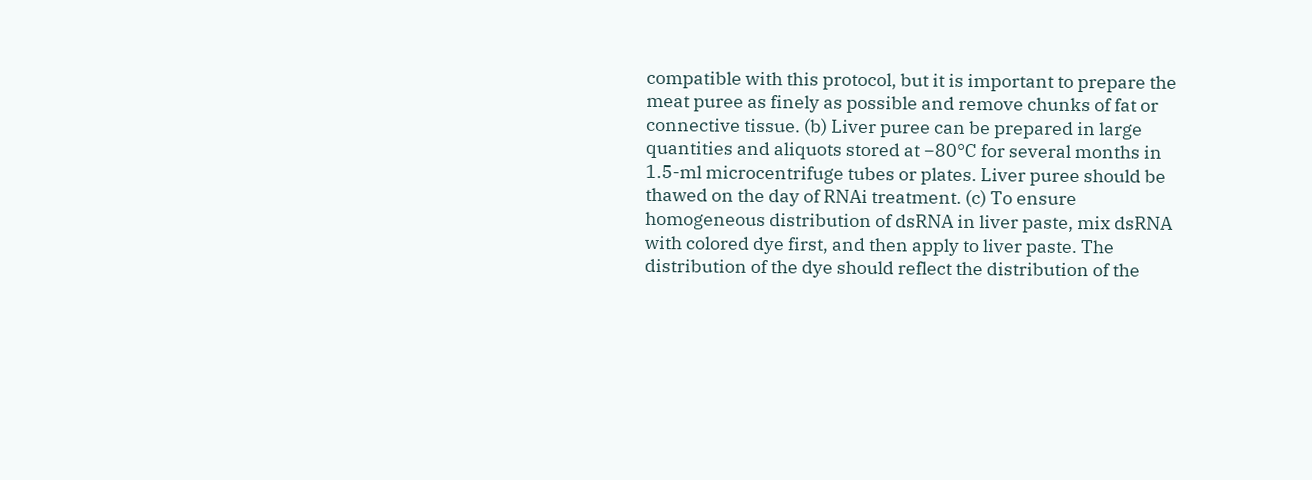compatible with this protocol, but it is important to prepare the meat puree as finely as possible and remove chunks of fat or connective tissue. (b) Liver puree can be prepared in large quantities and aliquots stored at −80°C for several months in 1.5-ml microcentrifuge tubes or plates. Liver puree should be thawed on the day of RNAi treatment. (c) To ensure homogeneous distribution of dsRNA in liver paste, mix dsRNA with colored dye first, and then apply to liver paste. The distribution of the dye should reflect the distribution of the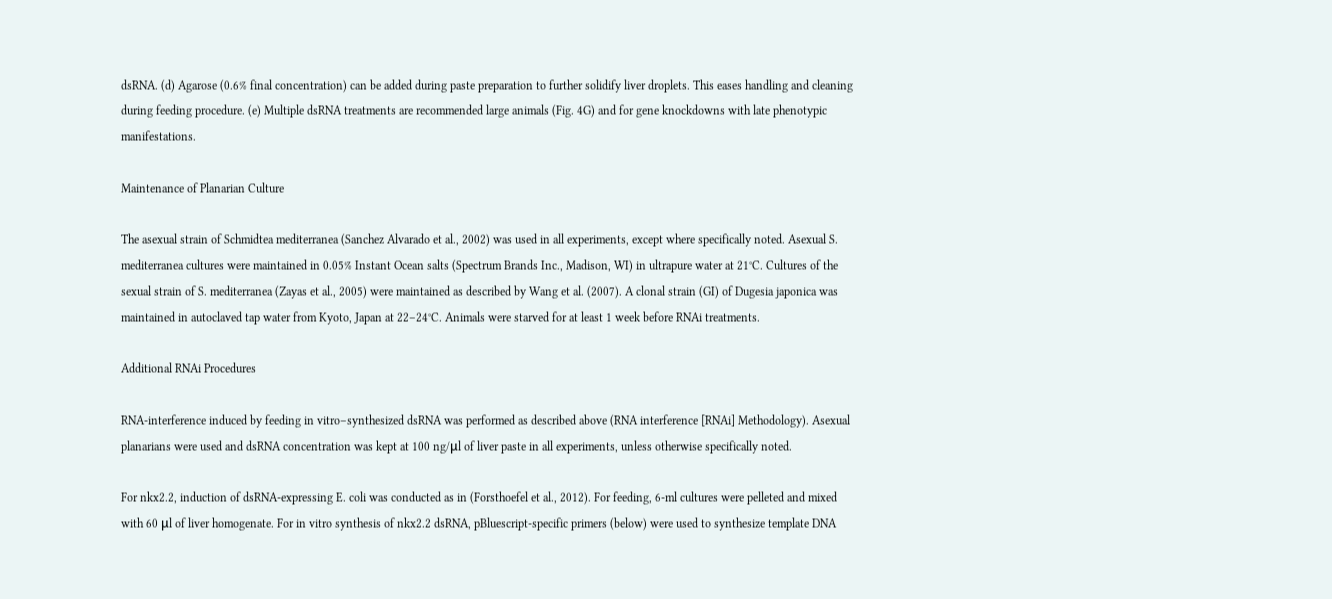dsRNA. (d) Agarose (0.6% final concentration) can be added during paste preparation to further solidify liver droplets. This eases handling and cleaning during feeding procedure. (e) Multiple dsRNA treatments are recommended large animals (Fig. 4G) and for gene knockdowns with late phenotypic manifestations.

Maintenance of Planarian Culture

The asexual strain of Schmidtea mediterranea (Sanchez Alvarado et al., 2002) was used in all experiments, except where specifically noted. Asexual S. mediterranea cultures were maintained in 0.05% Instant Ocean salts (Spectrum Brands Inc., Madison, WI) in ultrapure water at 21°C. Cultures of the sexual strain of S. mediterranea (Zayas et al., 2005) were maintained as described by Wang et al. (2007). A clonal strain (GI) of Dugesia japonica was maintained in autoclaved tap water from Kyoto, Japan at 22–24°C. Animals were starved for at least 1 week before RNAi treatments.

Additional RNAi Procedures

RNA-interference induced by feeding in vitro–synthesized dsRNA was performed as described above (RNA interference [RNAi] Methodology). Asexual planarians were used and dsRNA concentration was kept at 100 ng/μl of liver paste in all experiments, unless otherwise specifically noted.

For nkx2.2, induction of dsRNA-expressing E. coli was conducted as in (Forsthoefel et al., 2012). For feeding, 6-ml cultures were pelleted and mixed with 60 μl of liver homogenate. For in vitro synthesis of nkx2.2 dsRNA, pBluescript-specific primers (below) were used to synthesize template DNA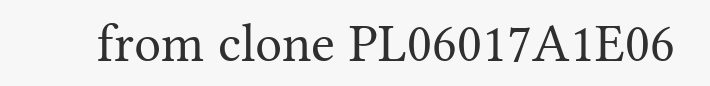from clone PL06017A1E06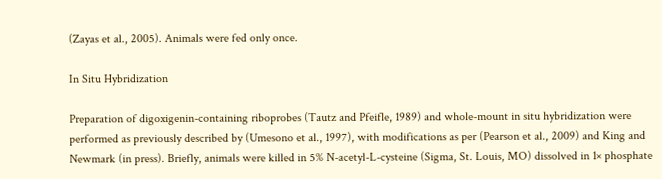(Zayas et al., 2005). Animals were fed only once.

In Situ Hybridization

Preparation of digoxigenin-containing riboprobes (Tautz and Pfeifle, 1989) and whole-mount in situ hybridization were performed as previously described by (Umesono et al., 1997), with modifications as per (Pearson et al., 2009) and King and Newmark (in press). Briefly, animals were killed in 5% N-acetyl-L-cysteine (Sigma, St. Louis, MO) dissolved in 1× phosphate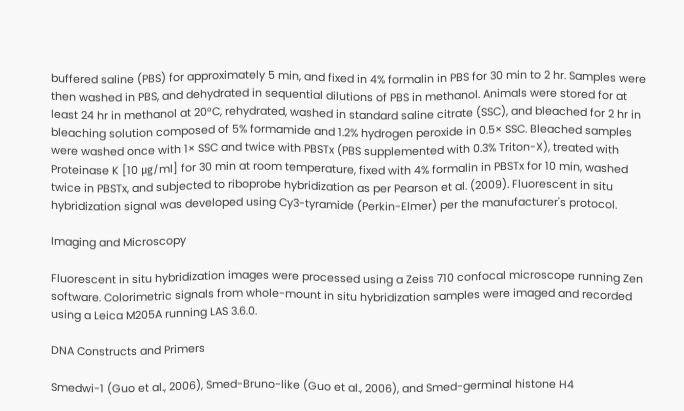buffered saline (PBS) for approximately 5 min, and fixed in 4% formalin in PBS for 30 min to 2 hr. Samples were then washed in PBS, and dehydrated in sequential dilutions of PBS in methanol. Animals were stored for at least 24 hr in methanol at 20°C, rehydrated, washed in standard saline citrate (SSC), and bleached for 2 hr in bleaching solution composed of 5% formamide and 1.2% hydrogen peroxide in 0.5× SSC. Bleached samples were washed once with 1× SSC and twice with PBSTx (PBS supplemented with 0.3% Triton-X), treated with Proteinase K [10 μg/ml] for 30 min at room temperature, fixed with 4% formalin in PBSTx for 10 min, washed twice in PBSTx, and subjected to riboprobe hybridization as per Pearson et al. (2009). Fluorescent in situ hybridization signal was developed using Cy3-tyramide (Perkin-Elmer) per the manufacturer's protocol.

Imaging and Microscopy

Fluorescent in situ hybridization images were processed using a Zeiss 710 confocal microscope running Zen software. Colorimetric signals from whole-mount in situ hybridization samples were imaged and recorded using a Leica M205A running LAS 3.6.0.

DNA Constructs and Primers

Smedwi-1 (Guo et al., 2006), Smed-Bruno-like (Guo et al., 2006), and Smed-germinal histone H4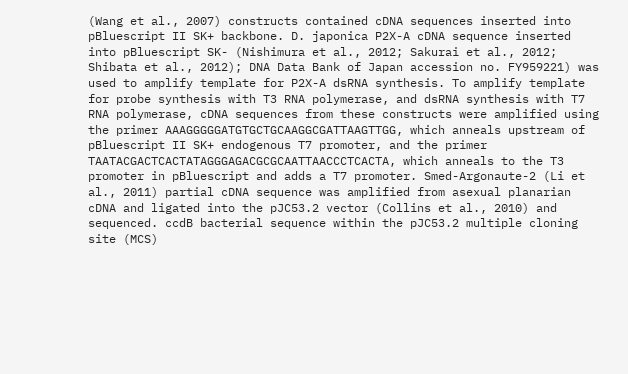(Wang et al., 2007) constructs contained cDNA sequences inserted into pBluescript II SK+ backbone. D. japonica P2X-A cDNA sequence inserted into pBluescript SK- (Nishimura et al., 2012; Sakurai et al., 2012; Shibata et al., 2012); DNA Data Bank of Japan accession no. FY959221) was used to amplify template for P2X-A dsRNA synthesis. To amplify template for probe synthesis with T3 RNA polymerase, and dsRNA synthesis with T7 RNA polymerase, cDNA sequences from these constructs were amplified using the primer AAAGGGGGATGTGCTGCAAGGCGATTAAGTTGG, which anneals upstream of pBluescript II SK+ endogenous T7 promoter, and the primer TAATACGACTCACTATAGGGAGACGCGCAATTAACCCTCACTA, which anneals to the T3 promoter in pBluescript and adds a T7 promoter. Smed-Argonaute-2 (Li et al., 2011) partial cDNA sequence was amplified from asexual planarian cDNA and ligated into the pJC53.2 vector (Collins et al., 2010) and sequenced. ccdB bacterial sequence within the pJC53.2 multiple cloning site (MCS)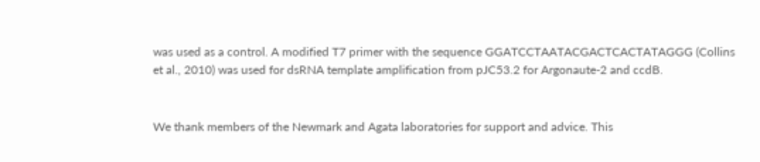was used as a control. A modified T7 primer with the sequence GGATCCTAATACGACTCACTATAGGG (Collins et al., 2010) was used for dsRNA template amplification from pJC53.2 for Argonaute-2 and ccdB.


We thank members of the Newmark and Agata laboratories for support and advice. This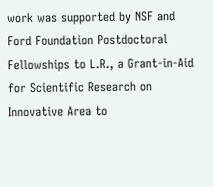work was supported by NSF and Ford Foundation Postdoctoral Fellowships to L.R., a Grant-in-Aid for Scientific Research on Innovative Area to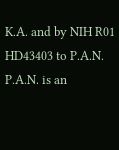K.A. and by NIH R01 HD43403 to P.A.N. P.A.N. is an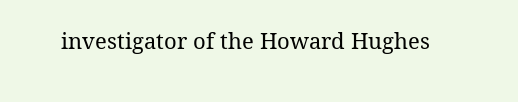investigator of the Howard Hughes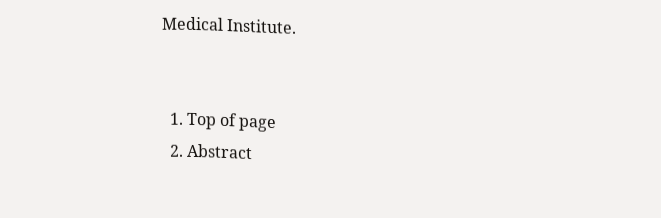Medical Institute.


  1. Top of page
  2. Abstract